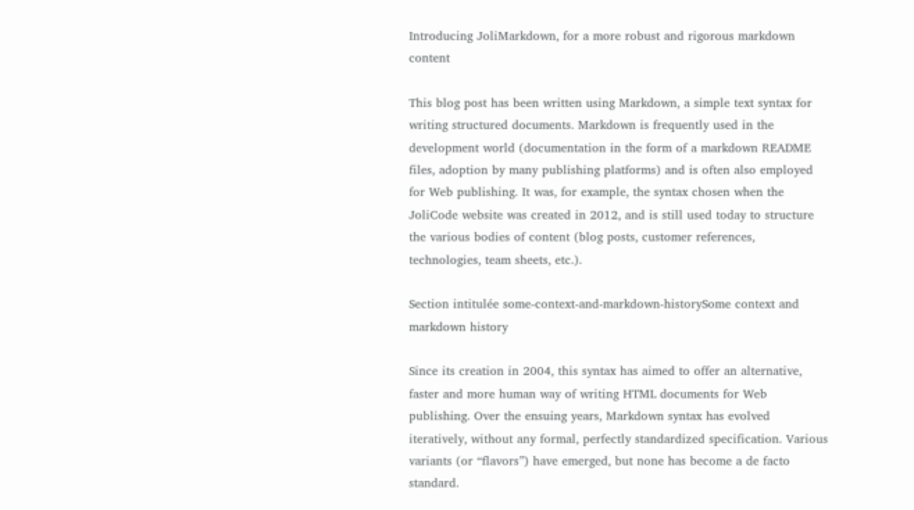Introducing JoliMarkdown, for a more robust and rigorous markdown content

This blog post has been written using Markdown, a simple text syntax for writing structured documents. Markdown is frequently used in the development world (documentation in the form of a markdown README files, adoption by many publishing platforms) and is often also employed for Web publishing. It was, for example, the syntax chosen when the JoliCode website was created in 2012, and is still used today to structure the various bodies of content (blog posts, customer references, technologies, team sheets, etc.).

Section intitulée some-context-and-markdown-historySome context and markdown history

Since its creation in 2004, this syntax has aimed to offer an alternative, faster and more human way of writing HTML documents for Web publishing. Over the ensuing years, Markdown syntax has evolved iteratively, without any formal, perfectly standardized specification. Various variants (or “flavors”) have emerged, but none has become a de facto standard.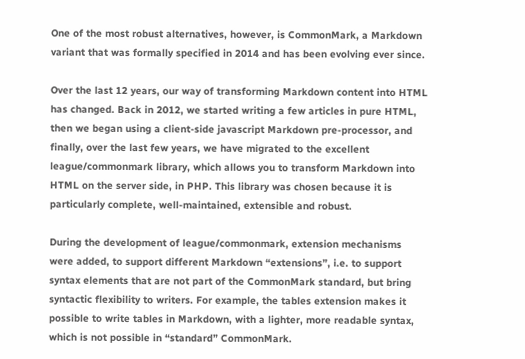One of the most robust alternatives, however, is CommonMark, a Markdown variant that was formally specified in 2014 and has been evolving ever since.

Over the last 12 years, our way of transforming Markdown content into HTML has changed. Back in 2012, we started writing a few articles in pure HTML, then we began using a client-side javascript Markdown pre-processor, and finally, over the last few years, we have migrated to the excellent league/commonmark library, which allows you to transform Markdown into HTML on the server side, in PHP. This library was chosen because it is particularly complete, well-maintained, extensible and robust.

During the development of league/commonmark, extension mechanisms were added, to support different Markdown “extensions”, i.e. to support syntax elements that are not part of the CommonMark standard, but bring syntactic flexibility to writers. For example, the tables extension makes it possible to write tables in Markdown, with a lighter, more readable syntax, which is not possible in “standard” CommonMark.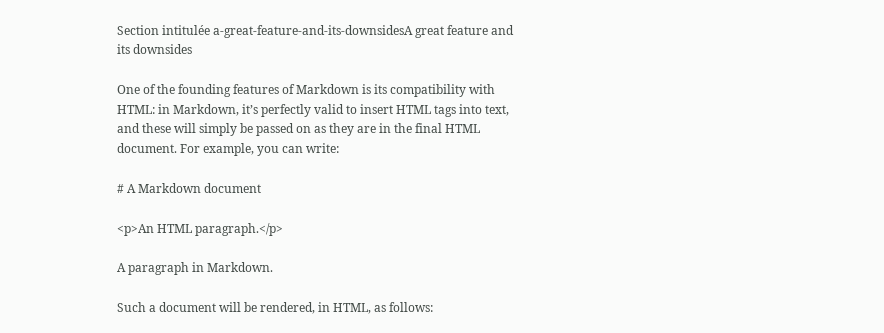Section intitulée a-great-feature-and-its-downsidesA great feature and its downsides

One of the founding features of Markdown is its compatibility with HTML: in Markdown, it’s perfectly valid to insert HTML tags into text, and these will simply be passed on as they are in the final HTML document. For example, you can write:

# A Markdown document

<p>An HTML paragraph.</p>

A paragraph in Markdown.

Such a document will be rendered, in HTML, as follows: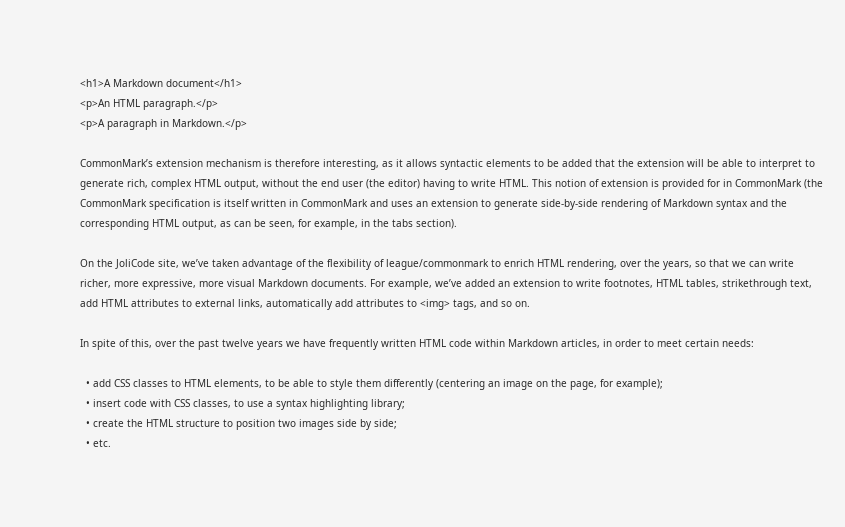<h1>A Markdown document</h1>
<p>An HTML paragraph.</p>
<p>A paragraph in Markdown.</p>

CommonMark’s extension mechanism is therefore interesting, as it allows syntactic elements to be added that the extension will be able to interpret to generate rich, complex HTML output, without the end user (the editor) having to write HTML. This notion of extension is provided for in CommonMark (the CommonMark specification is itself written in CommonMark and uses an extension to generate side-by-side rendering of Markdown syntax and the corresponding HTML output, as can be seen, for example, in the tabs section).

On the JoliCode site, we’ve taken advantage of the flexibility of league/commonmark to enrich HTML rendering, over the years, so that we can write richer, more expressive, more visual Markdown documents. For example, we’ve added an extension to write footnotes, HTML tables, strikethrough text, add HTML attributes to external links, automatically add attributes to <img> tags, and so on.

In spite of this, over the past twelve years we have frequently written HTML code within Markdown articles, in order to meet certain needs:

  • add CSS classes to HTML elements, to be able to style them differently (centering an image on the page, for example);
  • insert code with CSS classes, to use a syntax highlighting library;
  • create the HTML structure to position two images side by side;
  • etc.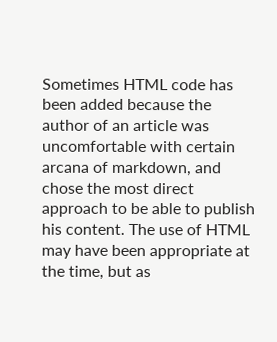Sometimes HTML code has been added because the author of an article was uncomfortable with certain arcana of markdown, and chose the most direct approach to be able to publish his content. The use of HTML may have been appropriate at the time, but as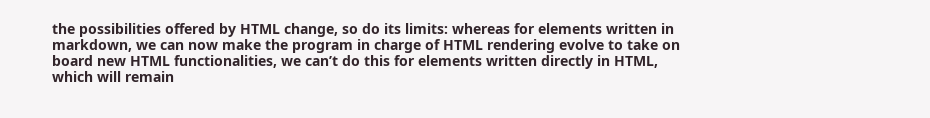the possibilities offered by HTML change, so do its limits: whereas for elements written in markdown, we can now make the program in charge of HTML rendering evolve to take on board new HTML functionalities, we can’t do this for elements written directly in HTML, which will remain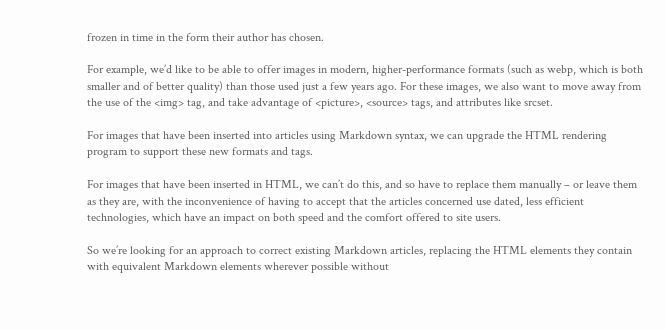frozen in time in the form their author has chosen.

For example, we’d like to be able to offer images in modern, higher-performance formats (such as webp, which is both smaller and of better quality) than those used just a few years ago. For these images, we also want to move away from the use of the <img> tag, and take advantage of <picture>, <source> tags, and attributes like srcset.

For images that have been inserted into articles using Markdown syntax, we can upgrade the HTML rendering program to support these new formats and tags.

For images that have been inserted in HTML, we can’t do this, and so have to replace them manually – or leave them as they are, with the inconvenience of having to accept that the articles concerned use dated, less efficient technologies, which have an impact on both speed and the comfort offered to site users.

So we’re looking for an approach to correct existing Markdown articles, replacing the HTML elements they contain with equivalent Markdown elements wherever possible without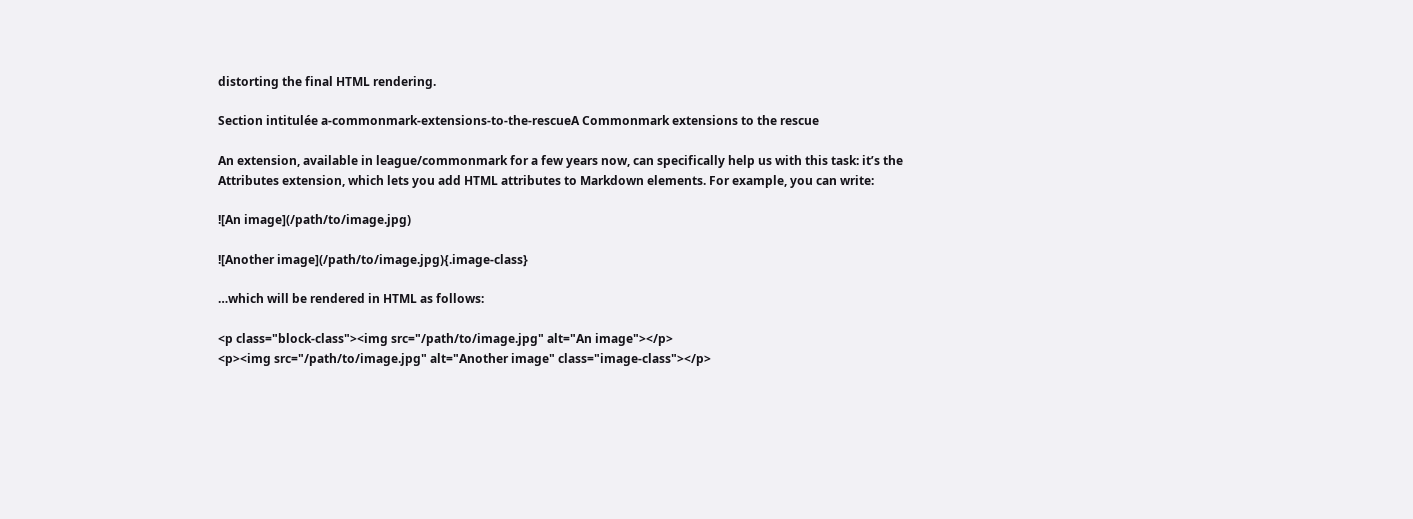distorting the final HTML rendering.

Section intitulée a-commonmark-extensions-to-the-rescueA Commonmark extensions to the rescue

An extension, available in league/commonmark for a few years now, can specifically help us with this task: it’s the Attributes extension, which lets you add HTML attributes to Markdown elements. For example, you can write:

![An image](/path/to/image.jpg)

![Another image](/path/to/image.jpg){.image-class}

…which will be rendered in HTML as follows:

<p class="block-class"><img src="/path/to/image.jpg" alt="An image"></p>
<p><img src="/path/to/image.jpg" alt="Another image" class="image-class"></p>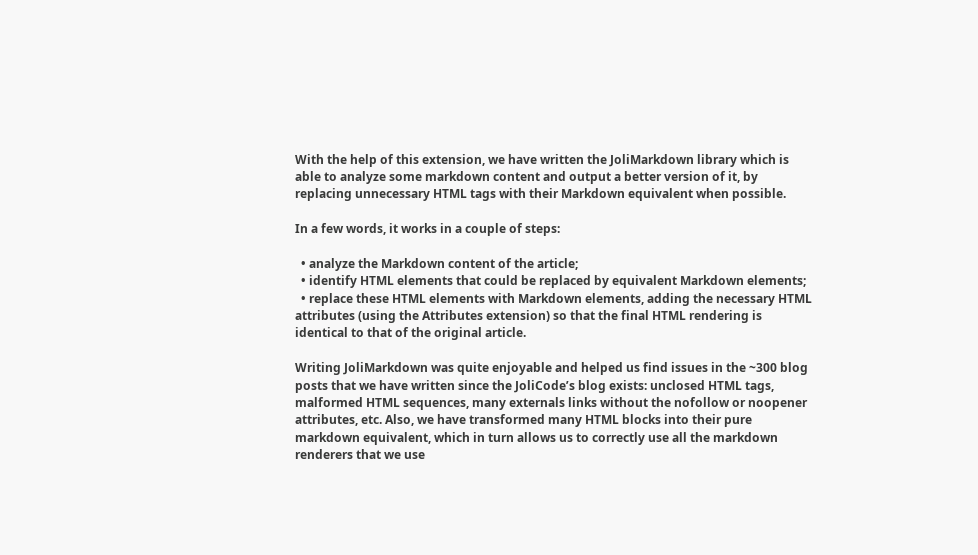With the help of this extension, we have written the JoliMarkdown library which is able to analyze some markdown content and output a better version of it, by replacing unnecessary HTML tags with their Markdown equivalent when possible.

In a few words, it works in a couple of steps:

  • analyze the Markdown content of the article;
  • identify HTML elements that could be replaced by equivalent Markdown elements;
  • replace these HTML elements with Markdown elements, adding the necessary HTML attributes (using the Attributes extension) so that the final HTML rendering is identical to that of the original article.

Writing JoliMarkdown was quite enjoyable and helped us find issues in the ~300 blog posts that we have written since the JoliCode’s blog exists: unclosed HTML tags, malformed HTML sequences, many externals links without the nofollow or noopener attributes, etc. Also, we have transformed many HTML blocks into their pure markdown equivalent, which in turn allows us to correctly use all the markdown renderers that we use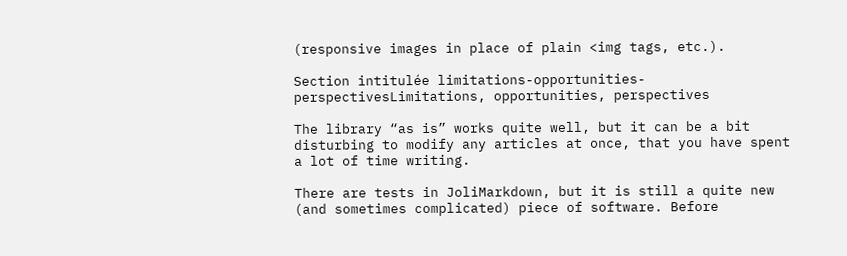(responsive images in place of plain <img tags, etc.).

Section intitulée limitations-opportunities-perspectivesLimitations, opportunities, perspectives

The library “as is” works quite well, but it can be a bit disturbing to modify any articles at once, that you have spent a lot of time writing.

There are tests in JoliMarkdown, but it is still a quite new (and sometimes complicated) piece of software. Before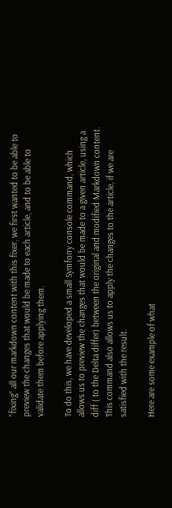“fixing” all our markdown content with this fixer, we first wanted to be able to preview the changes that would be made to each article, and to be able to validate them before applying them.

To do this, we have developed a small Symfony console command, which allows us to preview the changes that would be made to a given article, using a diff ( to the Delta differ) between the original and modified Markdown content. This command also allows us to apply the changes to the article, if we are satisfied with the result.

Here are some example of what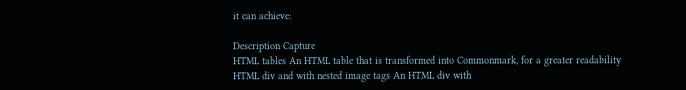it can achieve:

Description Capture
HTML tables An HTML table that is transformed into Commonmark, for a greater readability
HTML div and with nested image tags An HTML div with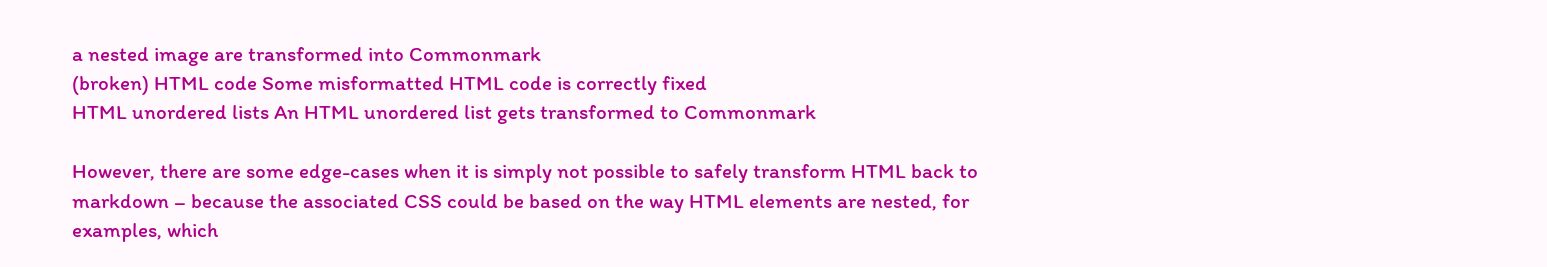a nested image are transformed into Commonmark
(broken) HTML code Some misformatted HTML code is correctly fixed
HTML unordered lists An HTML unordered list gets transformed to Commonmark

However, there are some edge-cases when it is simply not possible to safely transform HTML back to markdown – because the associated CSS could be based on the way HTML elements are nested, for examples, which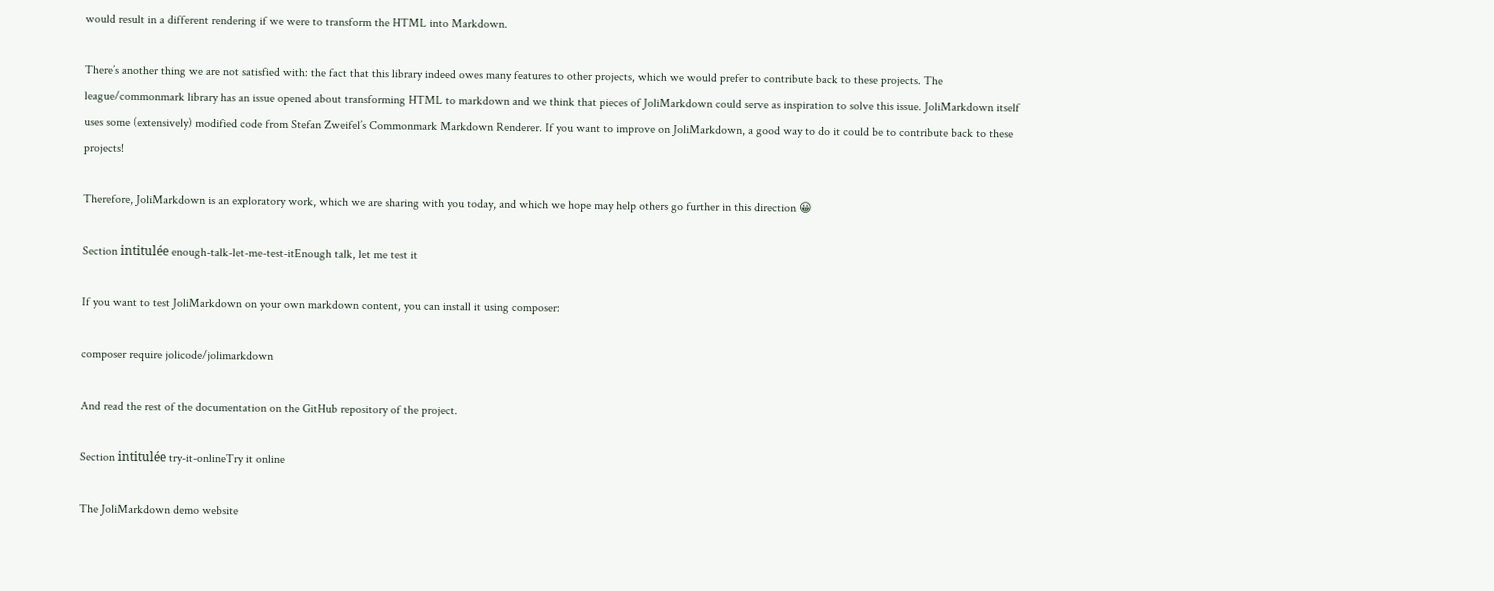would result in a different rendering if we were to transform the HTML into Markdown.

There’s another thing we are not satisfied with: the fact that this library indeed owes many features to other projects, which we would prefer to contribute back to these projects. The league/commonmark library has an issue opened about transforming HTML to markdown and we think that pieces of JoliMarkdown could serve as inspiration to solve this issue. JoliMarkdown itself uses some (extensively) modified code from Stefan Zweifel’s Commonmark Markdown Renderer. If you want to improve on JoliMarkdown, a good way to do it could be to contribute back to these projects!

Therefore, JoliMarkdown is an exploratory work, which we are sharing with you today, and which we hope may help others go further in this direction 😀

Section intitulée enough-talk-let-me-test-itEnough talk, let me test it

If you want to test JoliMarkdown on your own markdown content, you can install it using composer:

composer require jolicode/jolimarkdown

And read the rest of the documentation on the GitHub repository of the project.

Section intitulée try-it-onlineTry it online

The JoliMarkdown demo website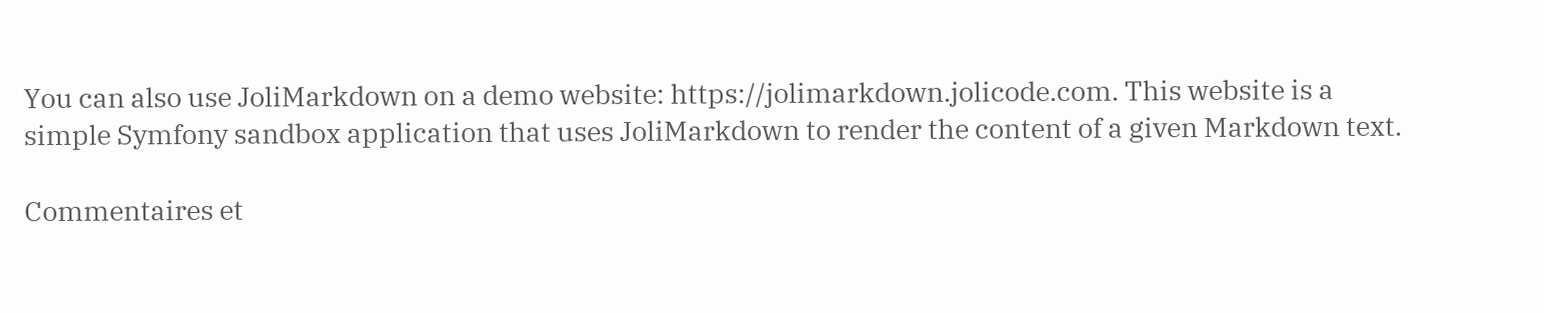You can also use JoliMarkdown on a demo website: https://jolimarkdown.jolicode.com. This website is a simple Symfony sandbox application that uses JoliMarkdown to render the content of a given Markdown text.

Commentaires et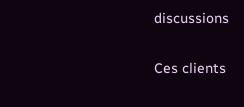discussions

Ces clients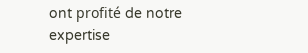ont profité de notre expertise